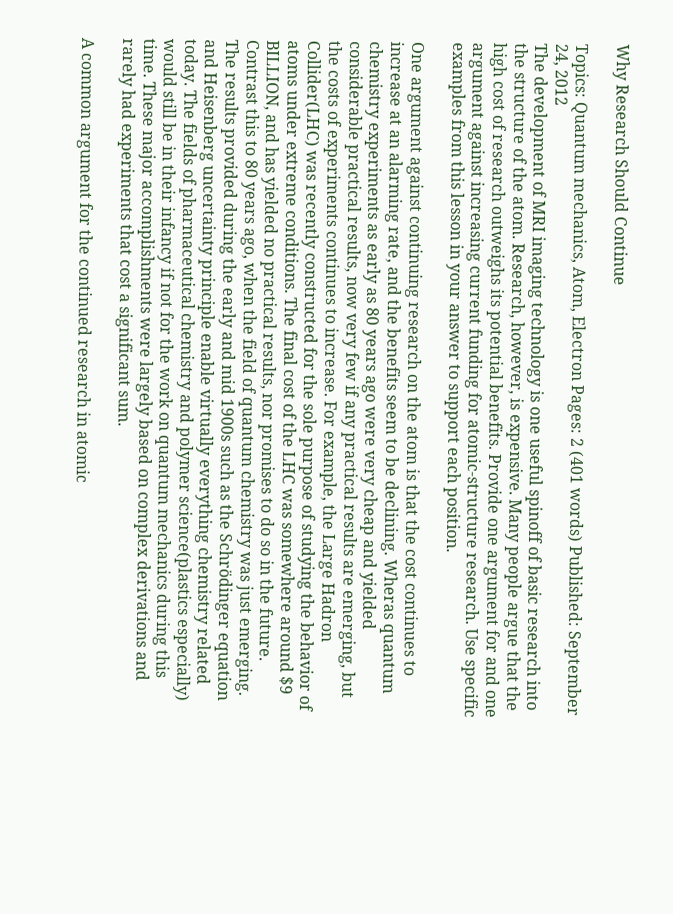Why Research Should Continue

Topics: Quantum mechanics, Atom, Electron Pages: 2 (401 words) Published: September 24, 2012
The development of MRI imaging technology is one useful spinoff of basic research into the structure of the atom. Research, however, is expensive. Many people argue that the high cost of research outweighs its potential benefits. Provide one argument for and one argument against increasing current funding for atomic-structure research. Use specific examples from this lesson in your answer to support each position.

One argument against continuing research on the atom is that the cost continues to increase at an alarming rate, and the benefits seem to be declining. Wheras quantum chemistry experiments as early as 80 years ago were very cheap and yielded considerable practical results, now very few if any practical results are emerging, but the costs of experiments continues to increase. For example, the Large Hadron Collider(LHC) was recently constructed for the sole purpose of studying the behavior of atoms under extreme conditions. The final cost of the LHC was somewhere around $9 BILLION, and has yielded no practical results, nor promises to do so in the future. Contrast this to 80 years ago, when the field of quantum chemistry was just emerging. The results provided during the early and mid 1900s such as the Schrödinger equation and Heisenberg uncertainty principle enable virtually everything chemistry related today. The fields of pharmaceutical chemistry and polymer science(plastics especially) would still be in their infancy if not for the work on quantum mechanics during this time. These major accomplishments were largely based on complex derivations and rarely had experiments that cost a significant sum.

A common argument for the continued research in atomic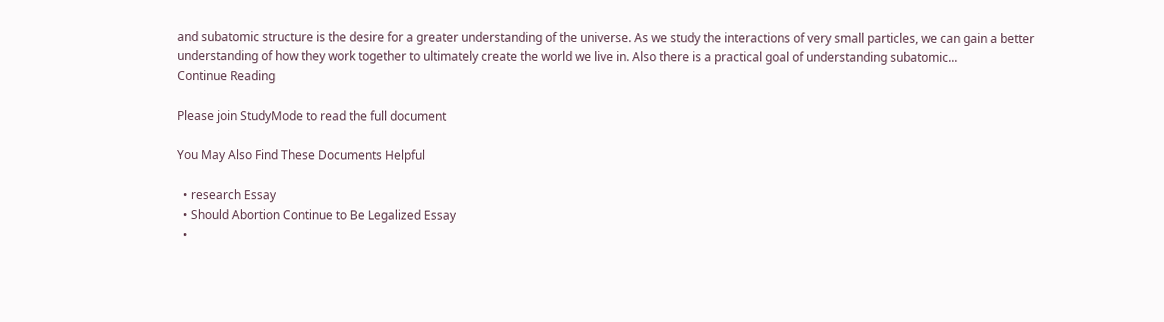and subatomic structure is the desire for a greater understanding of the universe. As we study the interactions of very small particles, we can gain a better understanding of how they work together to ultimately create the world we live in. Also there is a practical goal of understanding subatomic...
Continue Reading

Please join StudyMode to read the full document

You May Also Find These Documents Helpful

  • research Essay
  • Should Abortion Continue to Be Legalized Essay
  •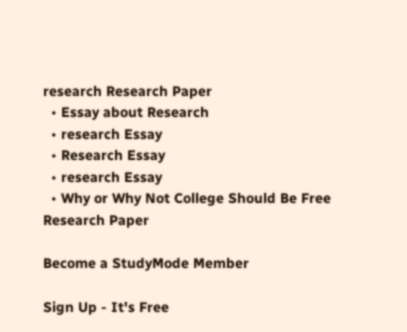research Research Paper
  • Essay about Research
  • research Essay
  • Research Essay
  • research Essay
  • Why or Why Not College Should Be Free Research Paper

Become a StudyMode Member

Sign Up - It's Free